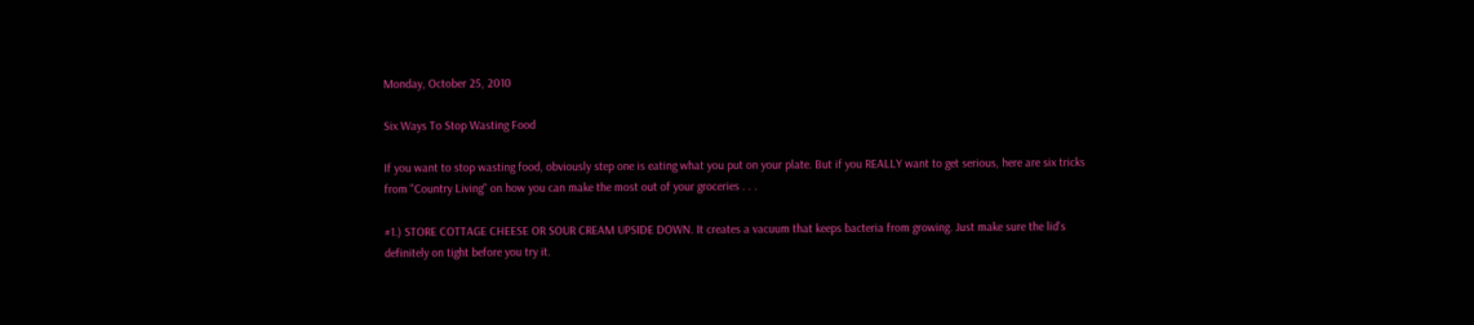Monday, October 25, 2010

Six Ways To Stop Wasting Food

If you want to stop wasting food, obviously step one is eating what you put on your plate. But if you REALLY want to get serious, here are six tricks from "Country Living" on how you can make the most out of your groceries . . .

#1.) STORE COTTAGE CHEESE OR SOUR CREAM UPSIDE DOWN. It creates a vacuum that keeps bacteria from growing. Just make sure the lid's definitely on tight before you try it.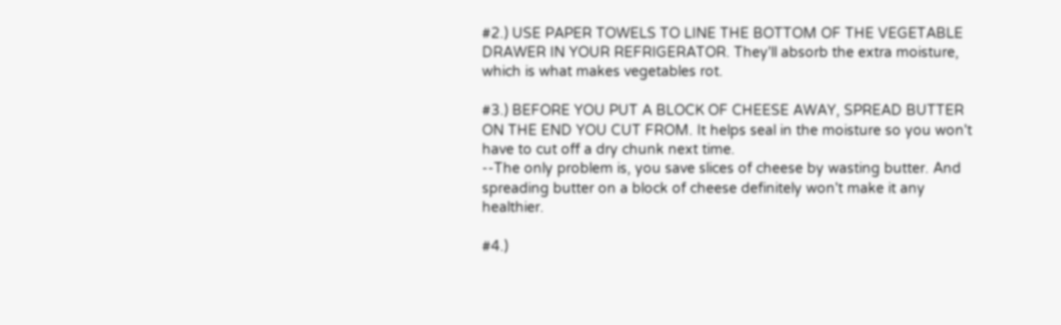#2.) USE PAPER TOWELS TO LINE THE BOTTOM OF THE VEGETABLE DRAWER IN YOUR REFRIGERATOR. They'll absorb the extra moisture, which is what makes vegetables rot.

#3.) BEFORE YOU PUT A BLOCK OF CHEESE AWAY, SPREAD BUTTER ON THE END YOU CUT FROM. It helps seal in the moisture so you won't have to cut off a dry chunk next time.
--The only problem is, you save slices of cheese by wasting butter. And spreading butter on a block of cheese definitely won't make it any healthier.

#4.)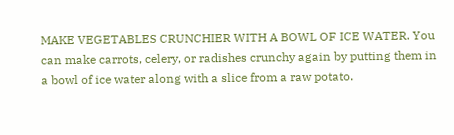MAKE VEGETABLES CRUNCHIER WITH A BOWL OF ICE WATER. You can make carrots, celery, or radishes crunchy again by putting them in a bowl of ice water along with a slice from a raw potato.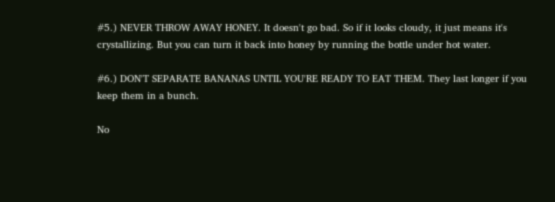#5.) NEVER THROW AWAY HONEY. It doesn't go bad. So if it looks cloudy, it just means it's crystallizing. But you can turn it back into honey by running the bottle under hot water.

#6.) DON'T SEPARATE BANANAS UNTIL YOU'RE READY TO EAT THEM. They last longer if you keep them in a bunch.

No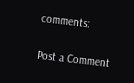comments:

Post a Comment